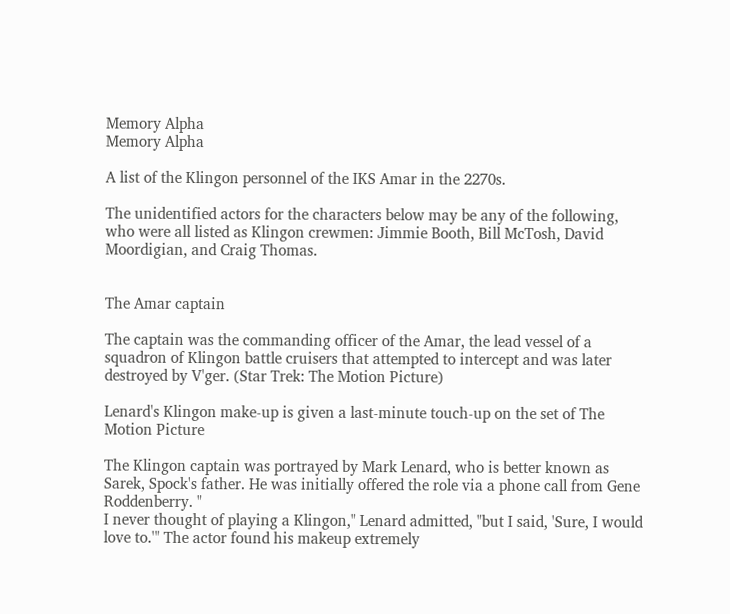Memory Alpha
Memory Alpha

A list of the Klingon personnel of the IKS Amar in the 2270s.

The unidentified actors for the characters below may be any of the following, who were all listed as Klingon crewmen: Jimmie Booth, Bill McTosh, David Moordigian, and Craig Thomas.


The Amar captain

The captain was the commanding officer of the Amar, the lead vessel of a squadron of Klingon battle cruisers that attempted to intercept and was later destroyed by V'ger. (Star Trek: The Motion Picture)

Lenard's Klingon make-up is given a last-minute touch-up on the set of The Motion Picture

The Klingon captain was portrayed by Mark Lenard, who is better known as Sarek, Spock's father. He was initially offered the role via a phone call from Gene Roddenberry. "
I never thought of playing a Klingon," Lenard admitted, "but I said, 'Sure, I would love to.'" The actor found his makeup extremely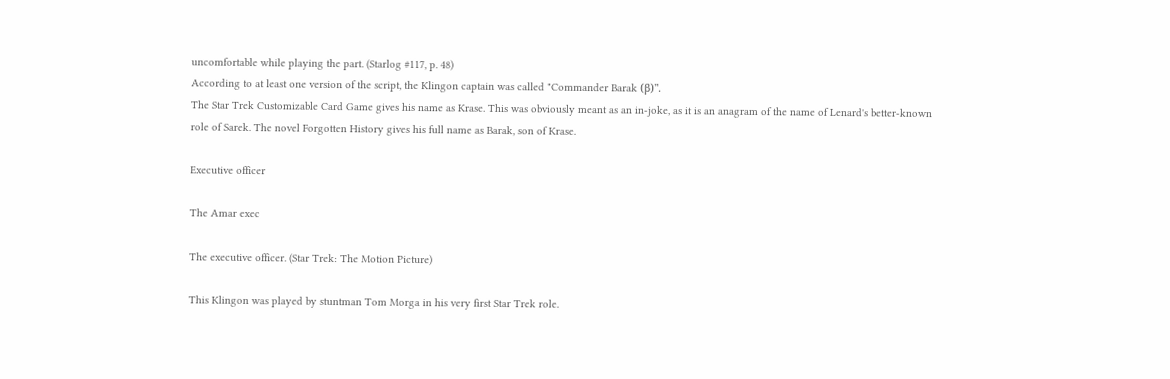uncomfortable while playing the part. (Starlog #117, p. 48)
According to at least one version of the script, the Klingon captain was called "Commander Barak (β)".
The Star Trek Customizable Card Game gives his name as Krase. This was obviously meant as an in-joke, as it is an anagram of the name of Lenard's better-known role of Sarek. The novel Forgotten History gives his full name as Barak, son of Krase.

Executive officer

The Amar exec

The executive officer. (Star Trek: The Motion Picture)

This Klingon was played by stuntman Tom Morga in his very first Star Trek role.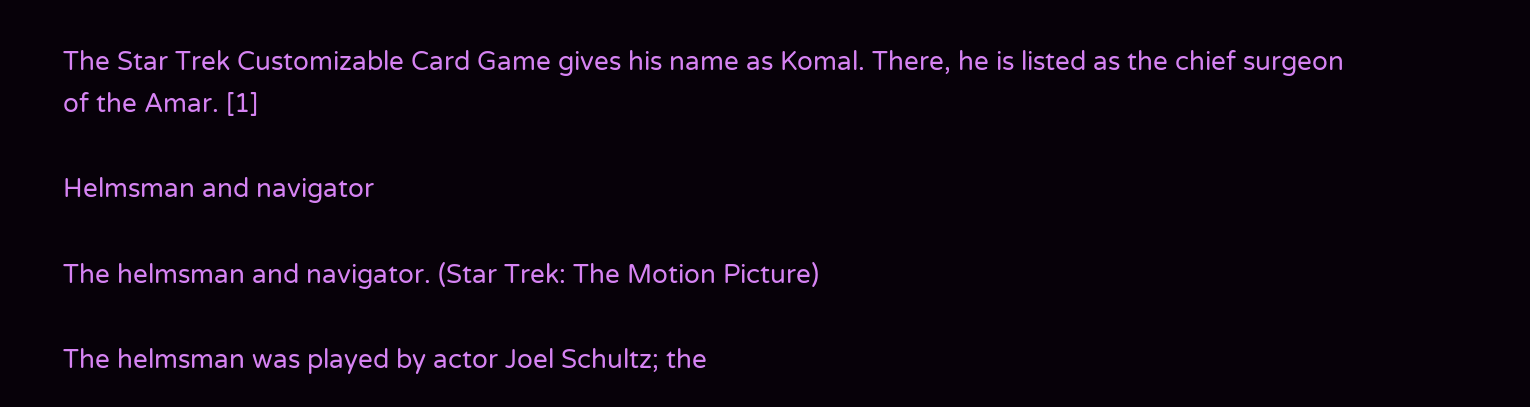The Star Trek Customizable Card Game gives his name as Komal. There, he is listed as the chief surgeon of the Amar. [1]

Helmsman and navigator

The helmsman and navigator. (Star Trek: The Motion Picture)

The helmsman was played by actor Joel Schultz; the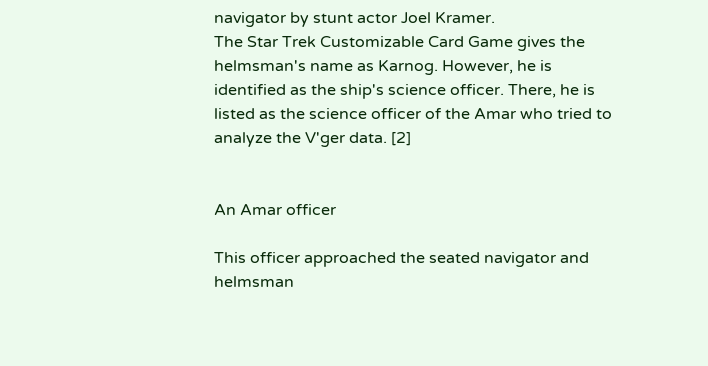navigator by stunt actor Joel Kramer.
The Star Trek Customizable Card Game gives the helmsman's name as Karnog. However, he is identified as the ship's science officer. There, he is listed as the science officer of the Amar who tried to analyze the V'ger data. [2]


An Amar officer

This officer approached the seated navigator and helmsman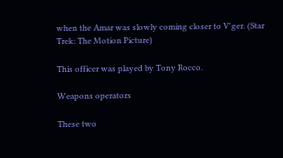when the Amar was slowly coming closer to V'ger. (Star Trek: The Motion Picture)

This officer was played by Tony Rocco.

Weapons operators

These two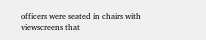officers were seated in chairs with viewscreens that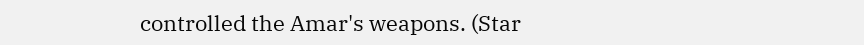controlled the Amar's weapons. (Star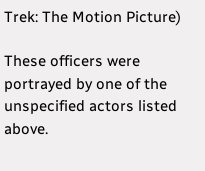Trek: The Motion Picture)

These officers were portrayed by one of the unspecified actors listed above.